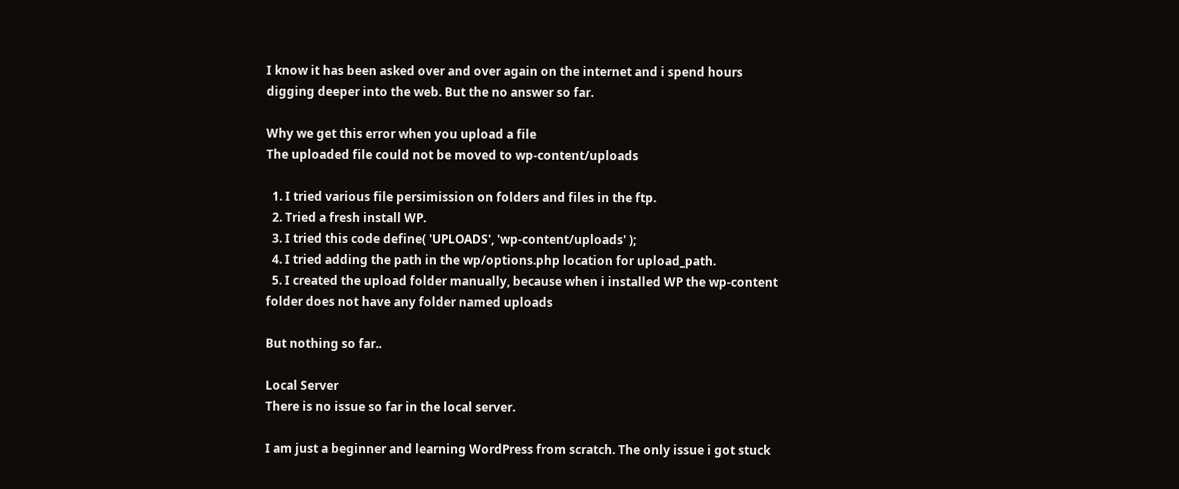I know it has been asked over and over again on the internet and i spend hours digging deeper into the web. But the no answer so far.

Why we get this error when you upload a file
The uploaded file could not be moved to wp-content/uploads

  1. I tried various file persimission on folders and files in the ftp.
  2. Tried a fresh install WP.
  3. I tried this code define( 'UPLOADS', 'wp-content/uploads' );
  4. I tried adding the path in the wp/options.php location for upload_path.
  5. I created the upload folder manually, because when i installed WP the wp-content folder does not have any folder named uploads

But nothing so far..

Local Server
There is no issue so far in the local server.

I am just a beginner and learning WordPress from scratch. The only issue i got stuck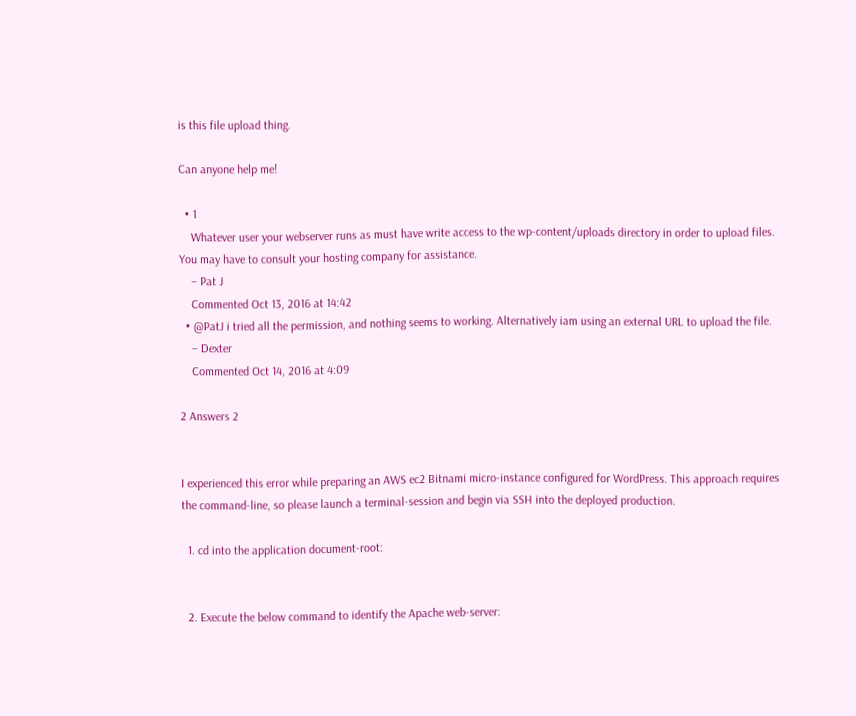is this file upload thing.

Can anyone help me!

  • 1
    Whatever user your webserver runs as must have write access to the wp-content/uploads directory in order to upload files. You may have to consult your hosting company for assistance.
    – Pat J
    Commented Oct 13, 2016 at 14:42
  • @PatJ i tried all the permission, and nothing seems to working. Alternatively iam using an external URL to upload the file.
    – Dexter
    Commented Oct 14, 2016 at 4:09

2 Answers 2


I experienced this error while preparing an AWS ec2 Bitnami micro-instance configured for WordPress. This approach requires the command-line, so please launch a terminal-session and begin via SSH into the deployed production.

  1. cd into the application document-root:


  2. Execute the below command to identify the Apache web-server: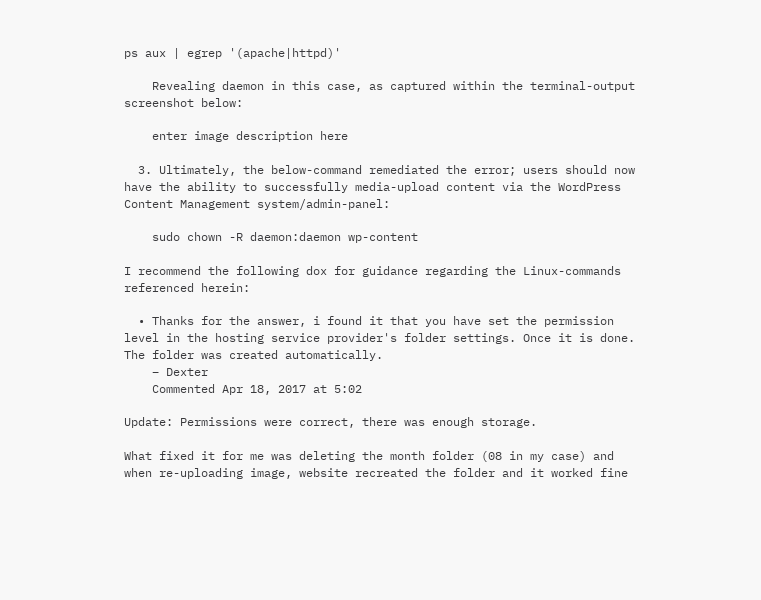ps aux | egrep '(apache|httpd)'

    Revealing daemon in this case, as captured within the terminal-output screenshot below:

    enter image description here

  3. Ultimately, the below-command remediated the error; users should now have the ability to successfully media-upload content via the WordPress Content Management system/admin-panel:

    sudo chown -R daemon:daemon wp-content

I recommend the following dox for guidance regarding the Linux-commands referenced herein:

  • Thanks for the answer, i found it that you have set the permission level in the hosting service provider's folder settings. Once it is done. The folder was created automatically.
    – Dexter
    Commented Apr 18, 2017 at 5:02

Update: Permissions were correct, there was enough storage.

What fixed it for me was deleting the month folder (08 in my case) and when re-uploading image, website recreated the folder and it worked fine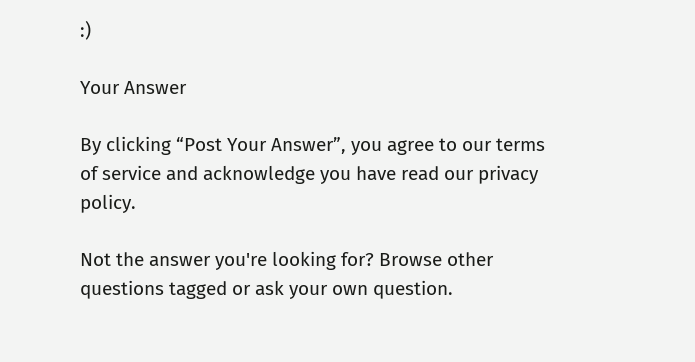:)

Your Answer

By clicking “Post Your Answer”, you agree to our terms of service and acknowledge you have read our privacy policy.

Not the answer you're looking for? Browse other questions tagged or ask your own question.